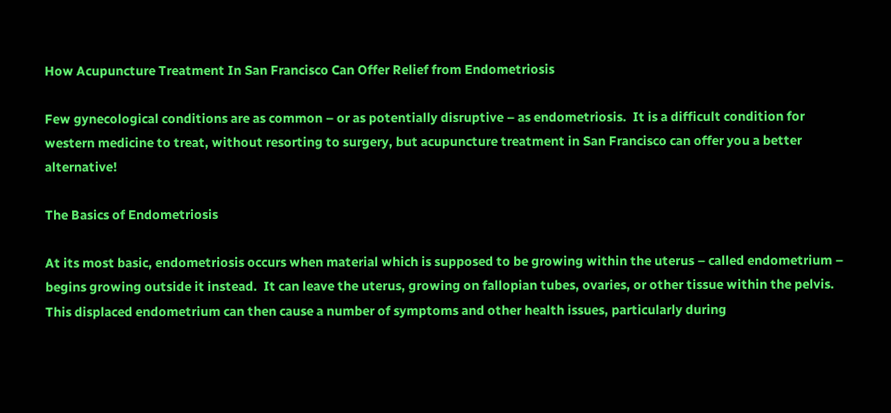How Acupuncture Treatment In San Francisco Can Offer Relief from Endometriosis

Few gynecological conditions are as common – or as potentially disruptive – as endometriosis.  It is a difficult condition for western medicine to treat, without resorting to surgery, but acupuncture treatment in San Francisco can offer you a better alternative!

The Basics of Endometriosis

At its most basic, endometriosis occurs when material which is supposed to be growing within the uterus – called endometrium – begins growing outside it instead.  It can leave the uterus, growing on fallopian tubes, ovaries, or other tissue within the pelvis.  This displaced endometrium can then cause a number of symptoms and other health issues, particularly during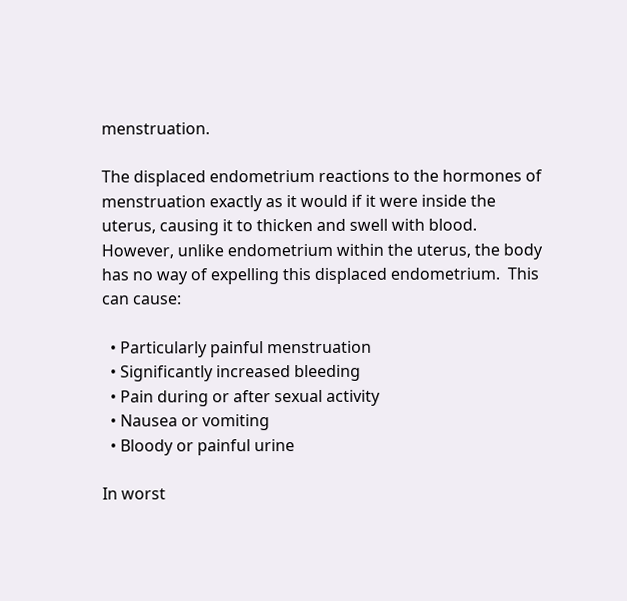menstruation.

The displaced endometrium reactions to the hormones of menstruation exactly as it would if it were inside the uterus, causing it to thicken and swell with blood.  However, unlike endometrium within the uterus, the body has no way of expelling this displaced endometrium.  This can cause:

  • Particularly painful menstruation
  • Significantly increased bleeding
  • Pain during or after sexual activity
  • Nausea or vomiting
  • Bloody or painful urine

In worst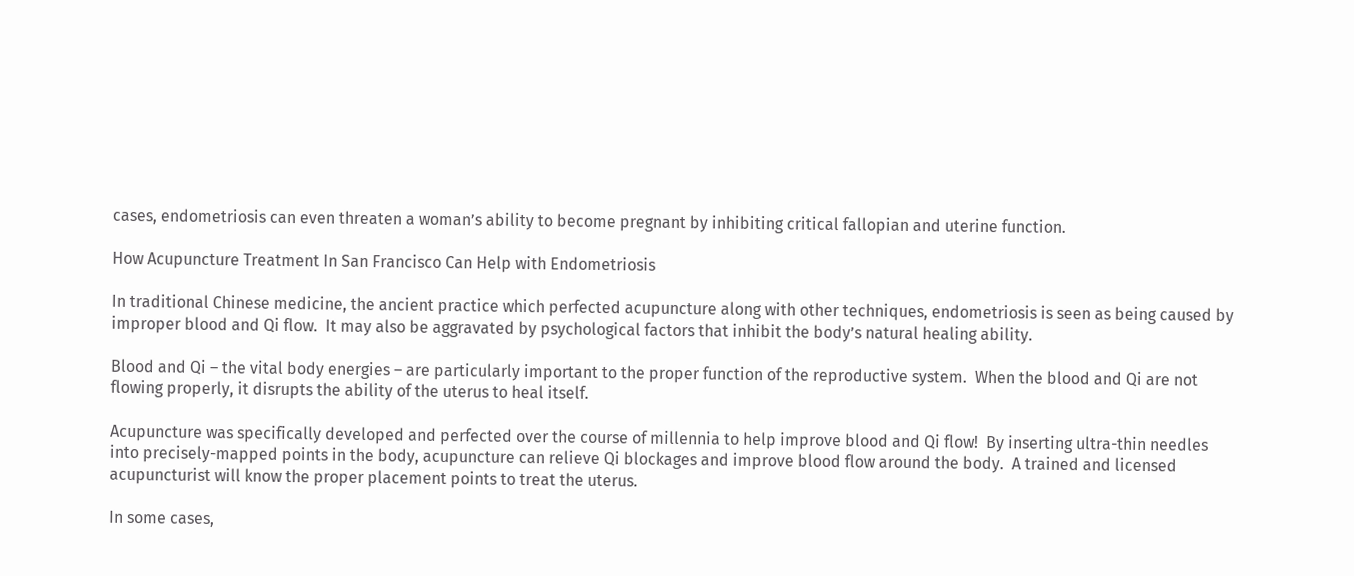cases, endometriosis can even threaten a woman’s ability to become pregnant by inhibiting critical fallopian and uterine function.

How Acupuncture Treatment In San Francisco Can Help with Endometriosis

In traditional Chinese medicine, the ancient practice which perfected acupuncture along with other techniques, endometriosis is seen as being caused by improper blood and Qi flow.  It may also be aggravated by psychological factors that inhibit the body’s natural healing ability.

Blood and Qi – the vital body energies – are particularly important to the proper function of the reproductive system.  When the blood and Qi are not flowing properly, it disrupts the ability of the uterus to heal itself.

Acupuncture was specifically developed and perfected over the course of millennia to help improve blood and Qi flow!  By inserting ultra-thin needles into precisely-mapped points in the body, acupuncture can relieve Qi blockages and improve blood flow around the body.  A trained and licensed acupuncturist will know the proper placement points to treat the uterus.

In some cases,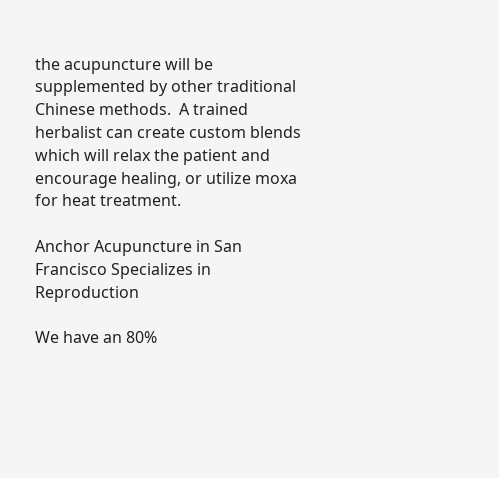the acupuncture will be supplemented by other traditional Chinese methods.  A trained herbalist can create custom blends which will relax the patient and encourage healing, or utilize moxa for heat treatment.

Anchor Acupuncture in San Francisco Specializes in Reproduction

We have an 80%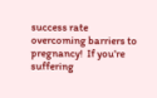success rate overcoming barriers to pregnancy!  If you’re suffering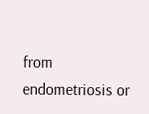from endometriosis or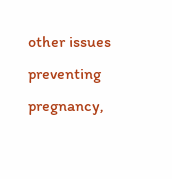other issues preventing pregnancy,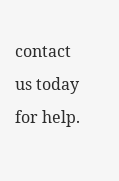contact us today for help.